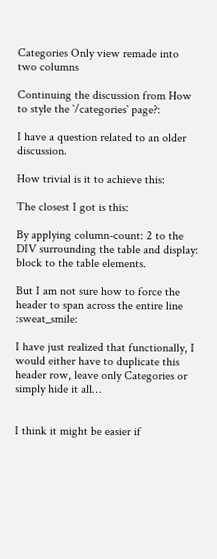Categories Only view remade into two columns

Continuing the discussion from How to style the `/categories` page?:

I have a question related to an older discussion.

How trivial is it to achieve this:

The closest I got is this:

By applying column-count: 2 to the DIV surrounding the table and display: block to the table elements.

But I am not sure how to force the header to span across the entire line :sweat_smile:

I have just realized that functionally, I would either have to duplicate this header row, leave only Categories or simply hide it all…


I think it might be easier if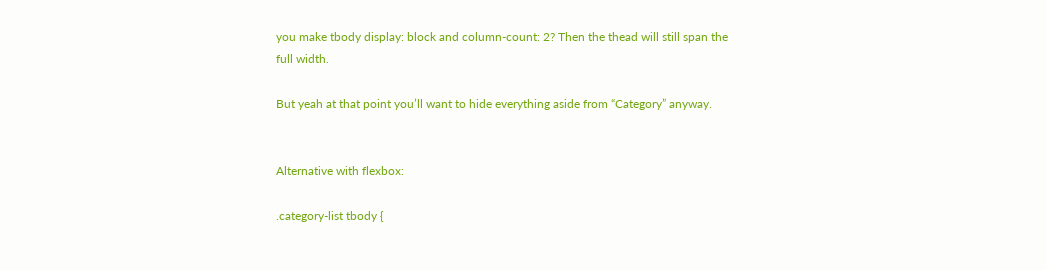you make tbody display: block and column-count: 2? Then the thead will still span the full width.

But yeah at that point you’ll want to hide everything aside from “Category” anyway.


Alternative with flexbox:

.category-list tbody {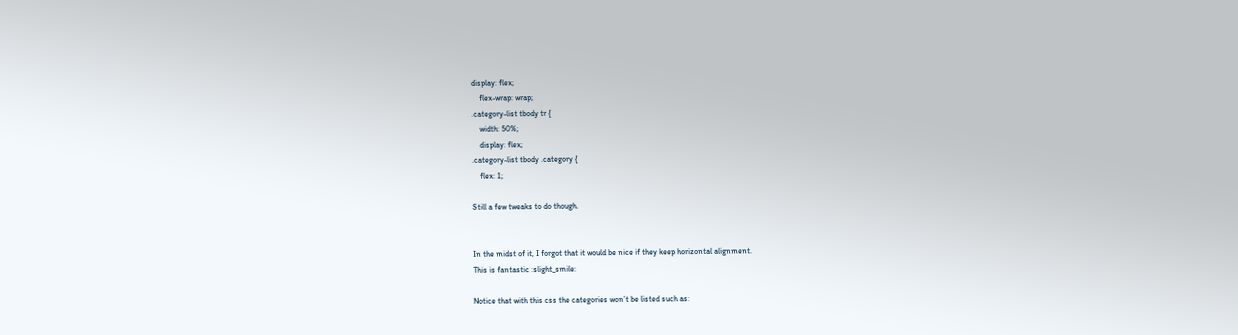display: flex;
    flex-wrap: wrap;
.category-list tbody tr {
    width: 50%;
    display: flex;
.category-list tbody .category {
    flex: 1;

Still a few tweaks to do though.


In the midst of it, I forgot that it would be nice if they keep horizontal alignment.
This is fantastic :slight_smile:

Notice that with this css the categories won’t be listed such as: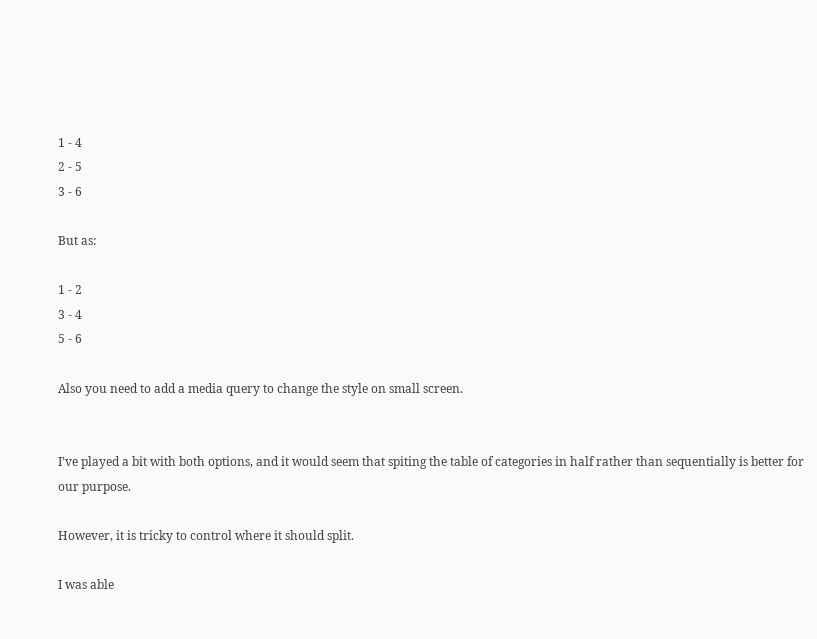1 - 4
2 - 5
3 - 6

But as:

1 - 2
3 - 4
5 - 6

Also you need to add a media query to change the style on small screen.


I’ve played a bit with both options, and it would seem that spiting the table of categories in half rather than sequentially is better for our purpose.

However, it is tricky to control where it should split.

I was able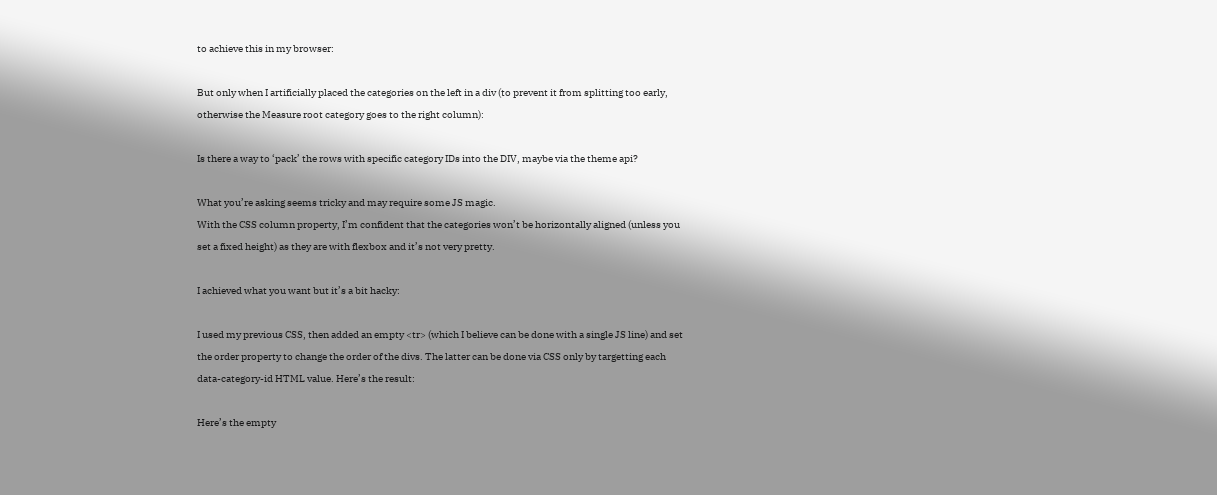to achieve this in my browser:

But only when I artificially placed the categories on the left in a div (to prevent it from splitting too early, otherwise the Measure root category goes to the right column):

Is there a way to ‘pack’ the rows with specific category IDs into the DIV, maybe via the theme api?

What you’re asking seems tricky and may require some JS magic.
With the CSS column property, I’m confident that the categories won’t be horizontally aligned (unless you set a fixed height) as they are with flexbox and it’s not very pretty.

I achieved what you want but it’s a bit hacky:

I used my previous CSS, then added an empty <tr> (which I believe can be done with a single JS line) and set the order property to change the order of the divs. The latter can be done via CSS only by targetting each data-category-id HTML value. Here’s the result:

Here’s the empty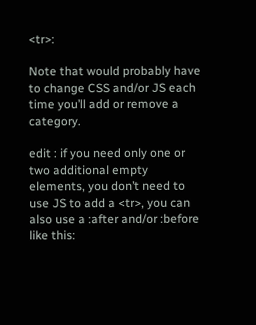<tr>:

Note that would probably have to change CSS and/or JS each time you’ll add or remove a category.

edit : if you need only one or two additional empty elements, you don’t need to use JS to add a <tr>, you can also use a :after and/or :before like this: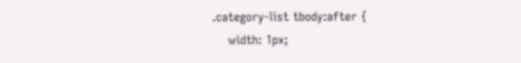.category-list tbody:after {
    width: 1px;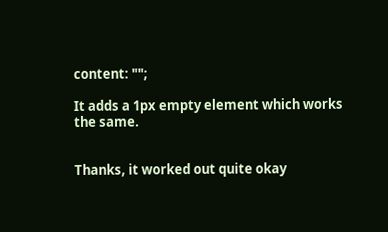content: "";

It adds a 1px empty element which works the same.


Thanks, it worked out quite okay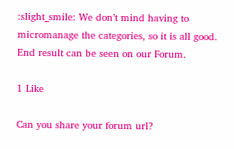:slight_smile: We don’t mind having to micromanage the categories, so it is all good.
End result can be seen on our Forum.

1 Like

Can you share your forum url?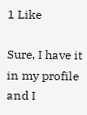1 Like

Sure, I have it in my profile and I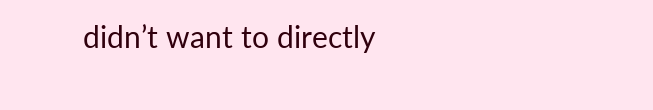didn’t want to directly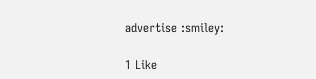advertise :smiley:

1 Like